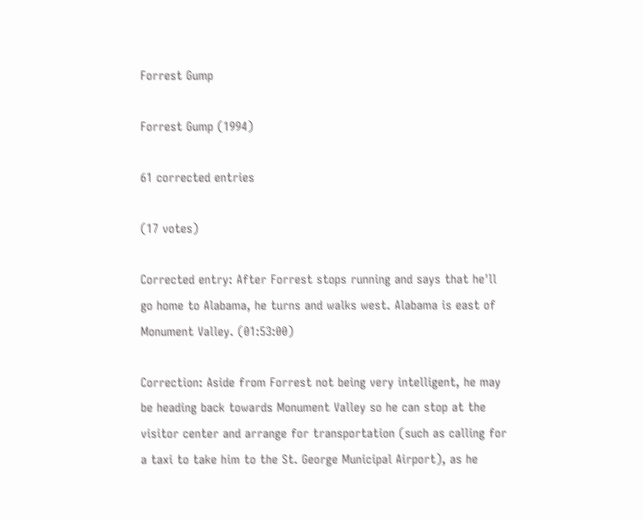Forrest Gump

Forrest Gump (1994)

61 corrected entries

(17 votes)

Corrected entry: After Forrest stops running and says that he'll go home to Alabama, he turns and walks west. Alabama is east of Monument Valley. (01:53:00)

Correction: Aside from Forrest not being very intelligent, he may be heading back towards Monument Valley so he can stop at the visitor center and arrange for transportation (such as calling for a taxi to take him to the St. George Municipal Airport), as he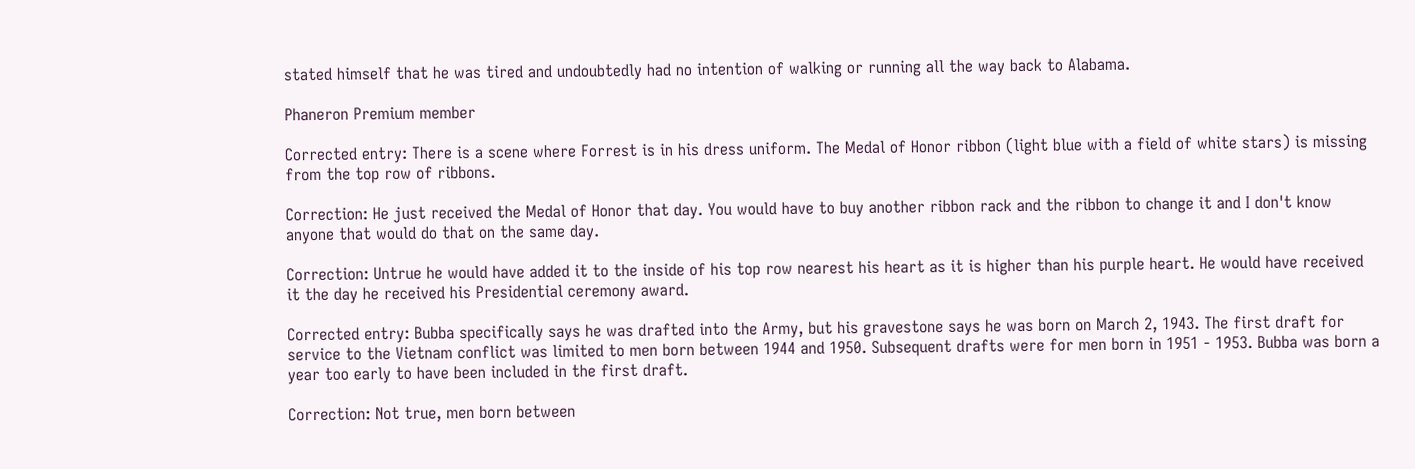stated himself that he was tired and undoubtedly had no intention of walking or running all the way back to Alabama.

Phaneron Premium member

Corrected entry: There is a scene where Forrest is in his dress uniform. The Medal of Honor ribbon (light blue with a field of white stars) is missing from the top row of ribbons.

Correction: He just received the Medal of Honor that day. You would have to buy another ribbon rack and the ribbon to change it and I don't know anyone that would do that on the same day.

Correction: Untrue he would have added it to the inside of his top row nearest his heart as it is higher than his purple heart. He would have received it the day he received his Presidential ceremony award.

Corrected entry: Bubba specifically says he was drafted into the Army, but his gravestone says he was born on March 2, 1943. The first draft for service to the Vietnam conflict was limited to men born between 1944 and 1950. Subsequent drafts were for men born in 1951 - 1953. Bubba was born a year too early to have been included in the first draft.

Correction: Not true, men born between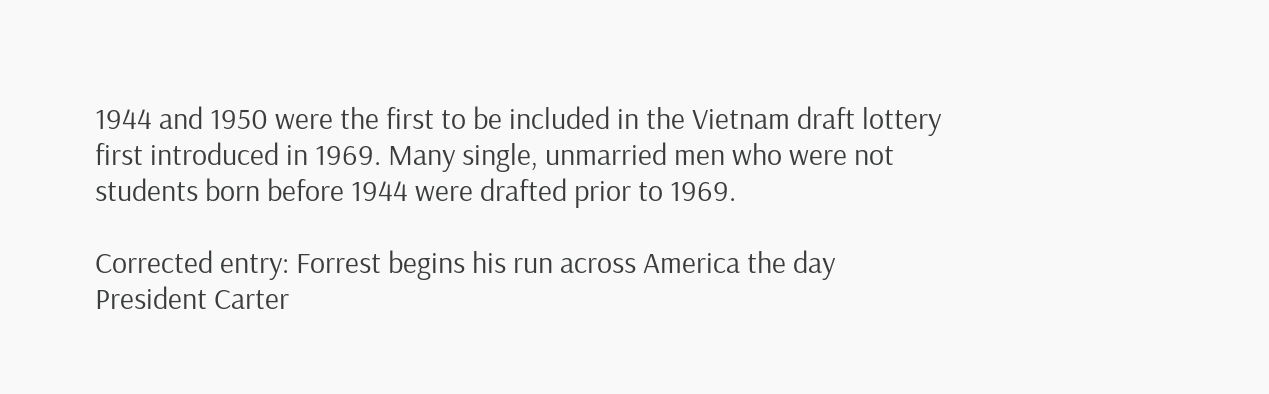1944 and 1950 were the first to be included in the Vietnam draft lottery first introduced in 1969. Many single, unmarried men who were not students born before 1944 were drafted prior to 1969.

Corrected entry: Forrest begins his run across America the day President Carter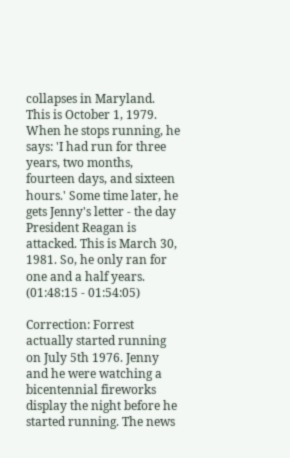collapses in Maryland. This is October 1, 1979. When he stops running, he says: 'I had run for three years, two months, fourteen days, and sixteen hours.' Some time later, he gets Jenny's letter - the day President Reagan is attacked. This is March 30, 1981. So, he only ran for one and a half years. (01:48:15 - 01:54:05)

Correction: Forrest actually started running on July 5th 1976. Jenny and he were watching a bicentennial fireworks display the night before he started running. The news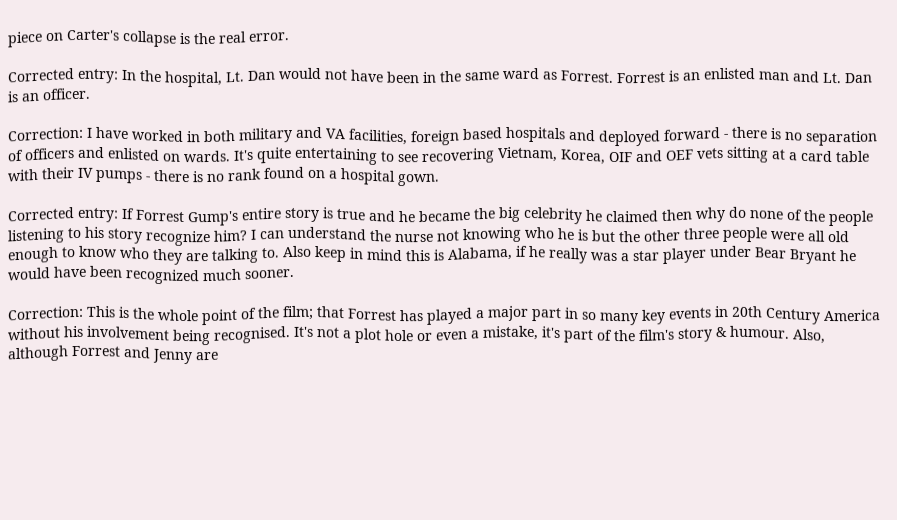piece on Carter's collapse is the real error.

Corrected entry: In the hospital, Lt. Dan would not have been in the same ward as Forrest. Forrest is an enlisted man and Lt. Dan is an officer.

Correction: I have worked in both military and VA facilities, foreign based hospitals and deployed forward - there is no separation of officers and enlisted on wards. It's quite entertaining to see recovering Vietnam, Korea, OIF and OEF vets sitting at a card table with their IV pumps - there is no rank found on a hospital gown.

Corrected entry: If Forrest Gump's entire story is true and he became the big celebrity he claimed then why do none of the people listening to his story recognize him? I can understand the nurse not knowing who he is but the other three people were all old enough to know who they are talking to. Also keep in mind this is Alabama, if he really was a star player under Bear Bryant he would have been recognized much sooner.

Correction: This is the whole point of the film; that Forrest has played a major part in so many key events in 20th Century America without his involvement being recognised. It's not a plot hole or even a mistake, it's part of the film's story & humour. Also, although Forrest and Jenny are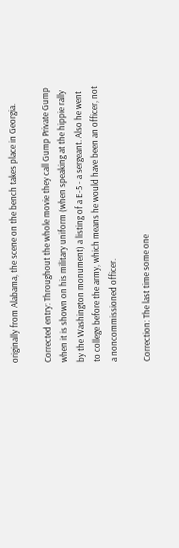originally from Alabama, the scene on the bench takes place in Georgia.

Corrected entry: Throughout the whole movie they call Gump Private Gump when it is shown on his military uniform (when speaking at the hippie rally by the Washington monument) a listing of a E-5 - a sergeant. Also he went to college before the army, which means he would have been an officer, not a noncommissioned officer.

Correction: The last time some one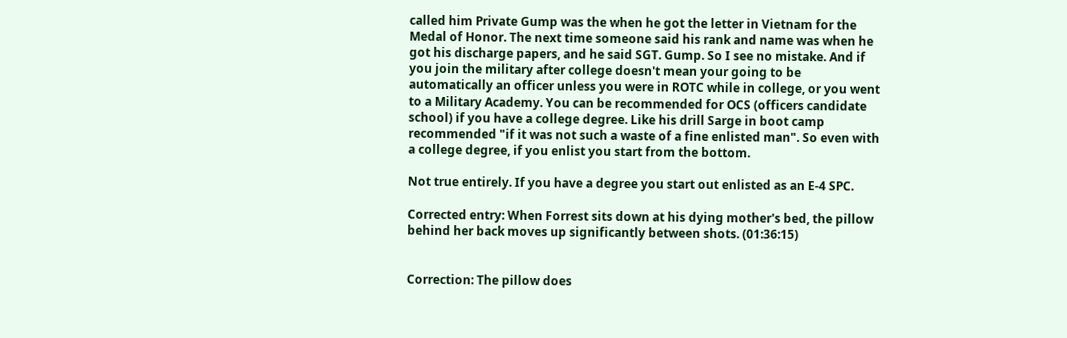called him Private Gump was the when he got the letter in Vietnam for the Medal of Honor. The next time someone said his rank and name was when he got his discharge papers, and he said SGT. Gump. So I see no mistake. And if you join the military after college doesn't mean your going to be automatically an officer unless you were in ROTC while in college, or you went to a Military Academy. You can be recommended for OCS (officers candidate school) if you have a college degree. Like his drill Sarge in boot camp recommended "if it was not such a waste of a fine enlisted man". So even with a college degree, if you enlist you start from the bottom.

Not true entirely. If you have a degree you start out enlisted as an E-4 SPC.

Corrected entry: When Forrest sits down at his dying mother's bed, the pillow behind her back moves up significantly between shots. (01:36:15)


Correction: The pillow does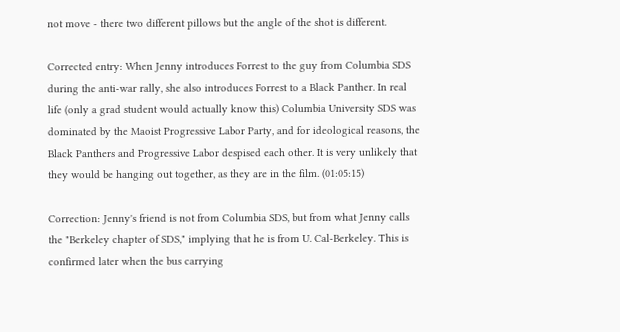not move - there two different pillows but the angle of the shot is different.

Corrected entry: When Jenny introduces Forrest to the guy from Columbia SDS during the anti-war rally, she also introduces Forrest to a Black Panther. In real life (only a grad student would actually know this) Columbia University SDS was dominated by the Maoist Progressive Labor Party, and for ideological reasons, the Black Panthers and Progressive Labor despised each other. It is very unlikely that they would be hanging out together, as they are in the film. (01:05:15)

Correction: Jenny's friend is not from Columbia SDS, but from what Jenny calls the "Berkeley chapter of SDS," implying that he is from U. Cal-Berkeley. This is confirmed later when the bus carrying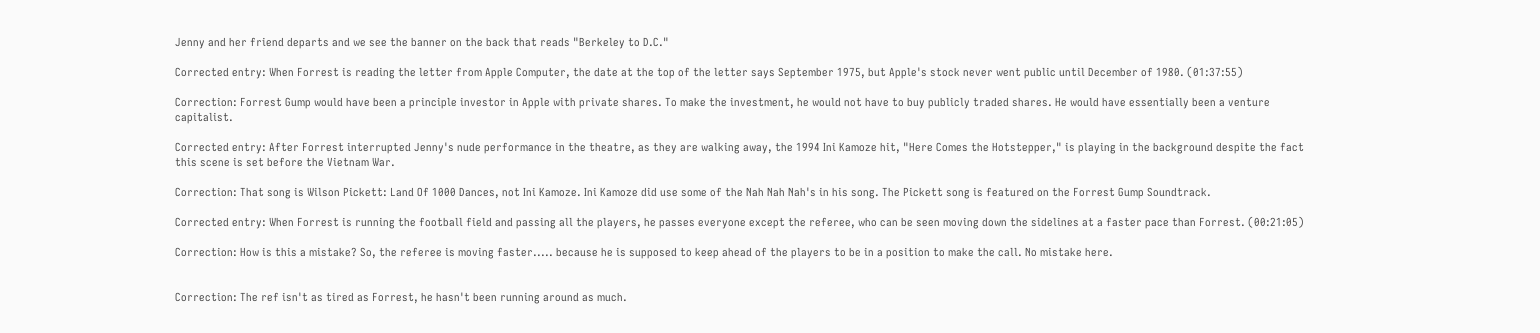Jenny and her friend departs and we see the banner on the back that reads "Berkeley to D.C."

Corrected entry: When Forrest is reading the letter from Apple Computer, the date at the top of the letter says September 1975, but Apple's stock never went public until December of 1980. (01:37:55)

Correction: Forrest Gump would have been a principle investor in Apple with private shares. To make the investment, he would not have to buy publicly traded shares. He would have essentially been a venture capitalist.

Corrected entry: After Forrest interrupted Jenny's nude performance in the theatre, as they are walking away, the 1994 Ini Kamoze hit, "Here Comes the Hotstepper," is playing in the background despite the fact this scene is set before the Vietnam War.

Correction: That song is Wilson Pickett: Land Of 1000 Dances, not Ini Kamoze. Ini Kamoze did use some of the Nah Nah Nah's in his song. The Pickett song is featured on the Forrest Gump Soundtrack.

Corrected entry: When Forrest is running the football field and passing all the players, he passes everyone except the referee, who can be seen moving down the sidelines at a faster pace than Forrest. (00:21:05)

Correction: How is this a mistake? So, the referee is moving faster..... because he is supposed to keep ahead of the players to be in a position to make the call. No mistake here.


Correction: The ref isn't as tired as Forrest, he hasn't been running around as much.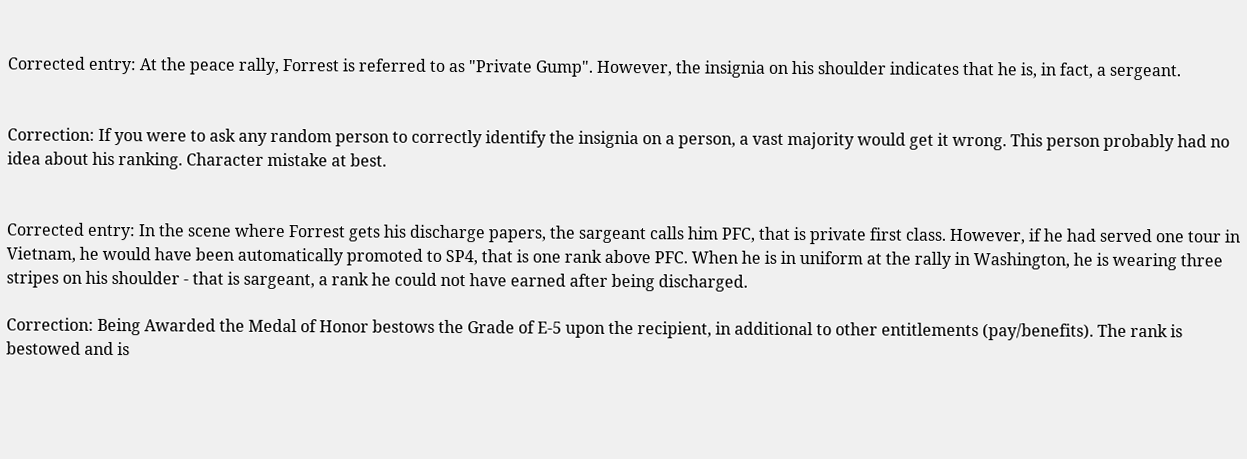Corrected entry: At the peace rally, Forrest is referred to as "Private Gump". However, the insignia on his shoulder indicates that he is, in fact, a sergeant.


Correction: If you were to ask any random person to correctly identify the insignia on a person, a vast majority would get it wrong. This person probably had no idea about his ranking. Character mistake at best.


Corrected entry: In the scene where Forrest gets his discharge papers, the sargeant calls him PFC, that is private first class. However, if he had served one tour in Vietnam, he would have been automatically promoted to SP4, that is one rank above PFC. When he is in uniform at the rally in Washington, he is wearing three stripes on his shoulder - that is sargeant, a rank he could not have earned after being discharged.

Correction: Being Awarded the Medal of Honor bestows the Grade of E-5 upon the recipient, in additional to other entitlements (pay/benefits). The rank is bestowed and is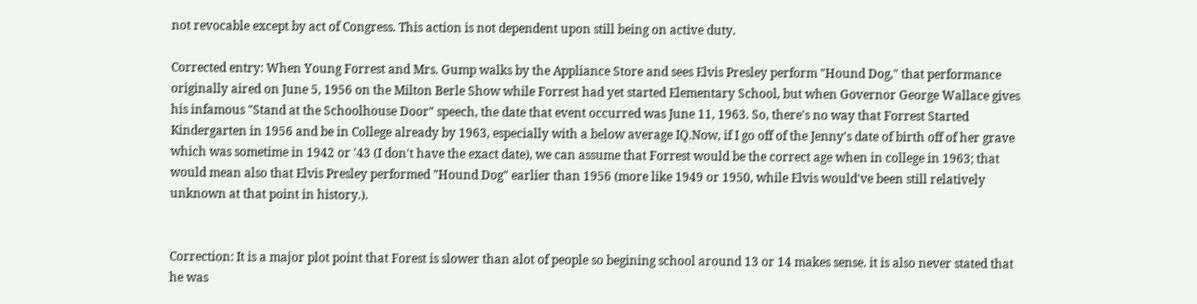not revocable except by act of Congress. This action is not dependent upon still being on active duty.

Corrected entry: When Young Forrest and Mrs. Gump walks by the Appliance Store and sees Elvis Presley perform "Hound Dog," that performance originally aired on June 5, 1956 on the Milton Berle Show while Forrest had yet started Elementary School, but when Governor George Wallace gives his infamous "Stand at the Schoolhouse Door" speech, the date that event occurred was June 11, 1963. So, there's no way that Forrest Started Kindergarten in 1956 and be in College already by 1963, especially with a below average IQ.Now, if I go off of the Jenny's date of birth off of her grave which was sometime in 1942 or '43 (I don't have the exact date), we can assume that Forrest would be the correct age when in college in 1963; that would mean also that Elvis Presley performed "Hound Dog" earlier than 1956 (more like 1949 or 1950, while Elvis would've been still relatively unknown at that point in history.).


Correction: It is a major plot point that Forest is slower than alot of people so begining school around 13 or 14 makes sense. it is also never stated that he was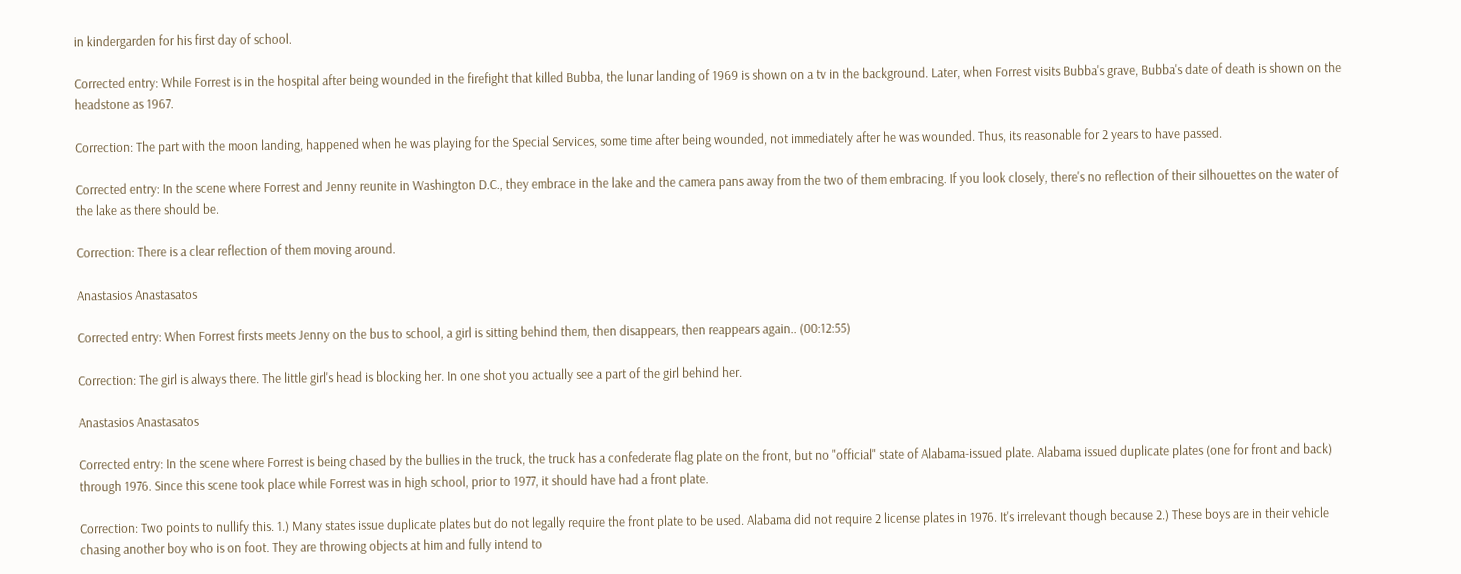in kindergarden for his first day of school.

Corrected entry: While Forrest is in the hospital after being wounded in the firefight that killed Bubba, the lunar landing of 1969 is shown on a tv in the background. Later, when Forrest visits Bubba's grave, Bubba's date of death is shown on the headstone as 1967.

Correction: The part with the moon landing, happened when he was playing for the Special Services, some time after being wounded, not immediately after he was wounded. Thus, its reasonable for 2 years to have passed.

Corrected entry: In the scene where Forrest and Jenny reunite in Washington D.C., they embrace in the lake and the camera pans away from the two of them embracing. If you look closely, there's no reflection of their silhouettes on the water of the lake as there should be.

Correction: There is a clear reflection of them moving around.

Anastasios Anastasatos

Corrected entry: When Forrest firsts meets Jenny on the bus to school, a girl is sitting behind them, then disappears, then reappears again.. (00:12:55)

Correction: The girl is always there. The little girl's head is blocking her. In one shot you actually see a part of the girl behind her.

Anastasios Anastasatos

Corrected entry: In the scene where Forrest is being chased by the bullies in the truck, the truck has a confederate flag plate on the front, but no "official" state of Alabama-issued plate. Alabama issued duplicate plates (one for front and back) through 1976. Since this scene took place while Forrest was in high school, prior to 1977, it should have had a front plate.

Correction: Two points to nullify this. 1.) Many states issue duplicate plates but do not legally require the front plate to be used. Alabama did not require 2 license plates in 1976. It's irrelevant though because 2.) These boys are in their vehicle chasing another boy who is on foot. They are throwing objects at him and fully intend to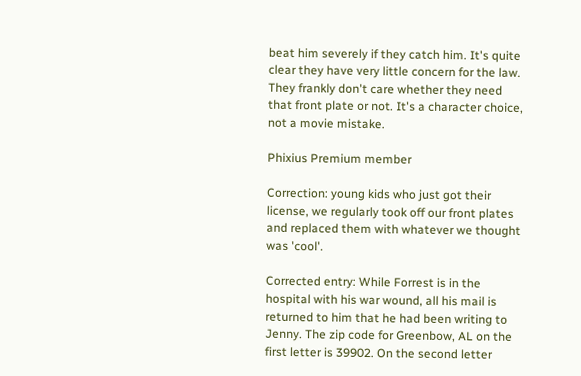beat him severely if they catch him. It's quite clear they have very little concern for the law. They frankly don't care whether they need that front plate or not. It's a character choice, not a movie mistake.

Phixius Premium member

Correction: young kids who just got their license, we regularly took off our front plates and replaced them with whatever we thought was 'cool'.

Corrected entry: While Forrest is in the hospital with his war wound, all his mail is returned to him that he had been writing to Jenny. The zip code for Greenbow, AL on the first letter is 39902. On the second letter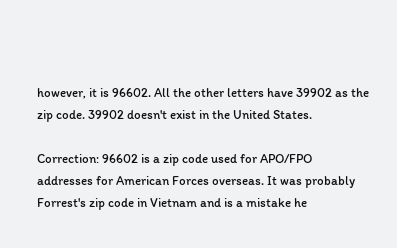however, it is 96602. All the other letters have 39902 as the zip code. 39902 doesn't exist in the United States.

Correction: 96602 is a zip code used for APO/FPO addresses for American Forces overseas. It was probably Forrest's zip code in Vietnam and is a mistake he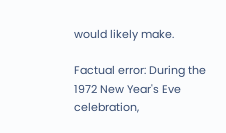would likely make.

Factual error: During the 1972 New Year's Eve celebration,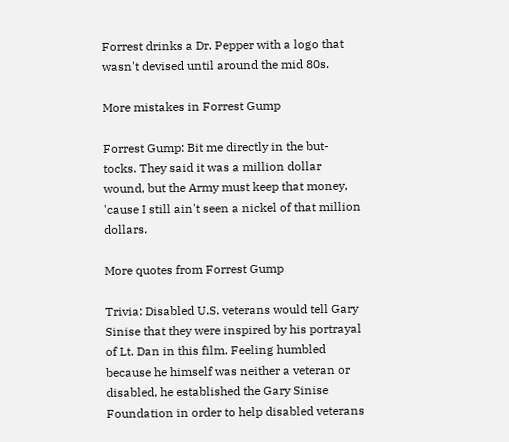Forrest drinks a Dr. Pepper with a logo that wasn't devised until around the mid 80s.

More mistakes in Forrest Gump

Forrest Gump: Bit me directly in the but-tocks. They said it was a million dollar wound, but the Army must keep that money, 'cause I still ain't seen a nickel of that million dollars.

More quotes from Forrest Gump

Trivia: Disabled U.S. veterans would tell Gary Sinise that they were inspired by his portrayal of Lt. Dan in this film. Feeling humbled because he himself was neither a veteran or disabled, he established the Gary Sinise Foundation in order to help disabled veterans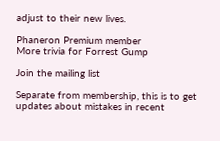adjust to their new lives.

Phaneron Premium member
More trivia for Forrest Gump

Join the mailing list

Separate from membership, this is to get updates about mistakes in recent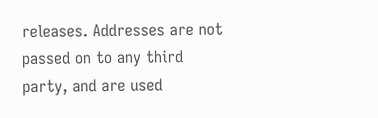releases. Addresses are not passed on to any third party, and are used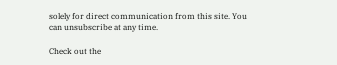solely for direct communication from this site. You can unsubscribe at any time.

Check out the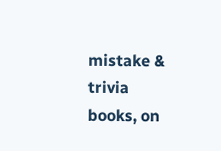mistake & trivia books, on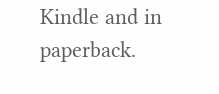Kindle and in paperback.